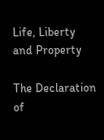Life, Liberty and Property

The Declaration of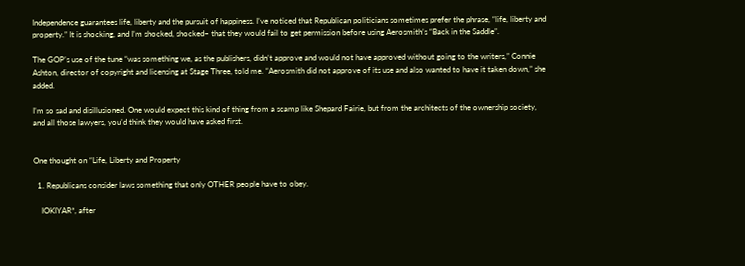Independence guarantees life, liberty and the pursuit of happiness. I’ve noticed that Republican politicians sometimes prefer the phrase, “life, liberty and property.” It is shocking, and I’m shocked, shocked– that they would fail to get permission before using Aerosmith’s “Back in the Saddle”.

The GOP’s use of the tune “was something we, as the publishers, didn’t approve and would not have approved without going to the writers,” Connie Ashton, director of copyright and licensing at Stage Three, told me. “Aerosmith did not approve of its use and also wanted to have it taken down,” she added.

I’m so sad and disillusioned. One would expect this kind of thing from a scamp like Shepard Fairie, but from the architects of the ownership society, and all those lawyers, you’d think they would have asked first.


One thought on “Life, Liberty and Property

  1. Republicans consider laws something that only OTHER people have to obey.

    IOKIYAR*, after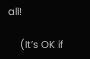all!

    (It’s OK if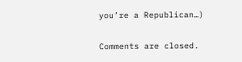you’re a Republican…)

Comments are closed.